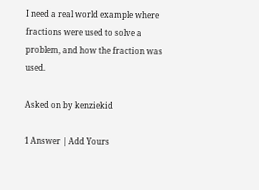I need a real world example where fractions were used to solve a problem, and how the fraction was used.

Asked on by kenziekid

1 Answer | Add Yours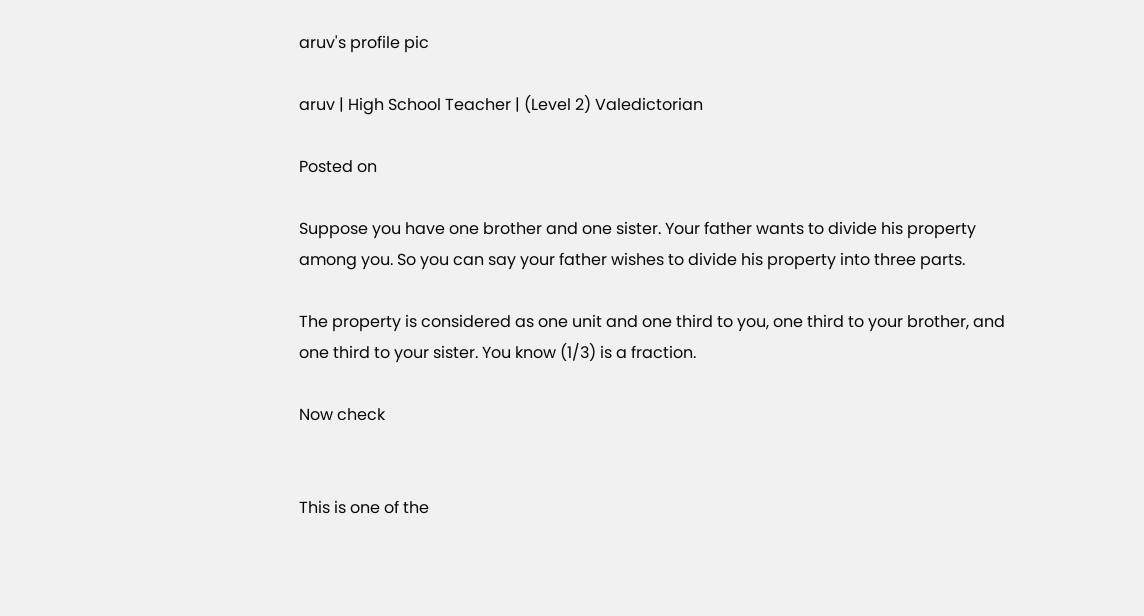aruv's profile pic

aruv | High School Teacher | (Level 2) Valedictorian

Posted on

Suppose you have one brother and one sister. Your father wants to divide his property among you. So you can say your father wishes to divide his property into three parts.

The property is considered as one unit and one third to you, one third to your brother, and one third to your sister. You know (1/3) is a fraction.

Now check


This is one of the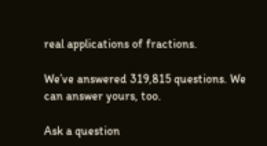real applications of fractions.

We’ve answered 319,815 questions. We can answer yours, too.

Ask a question